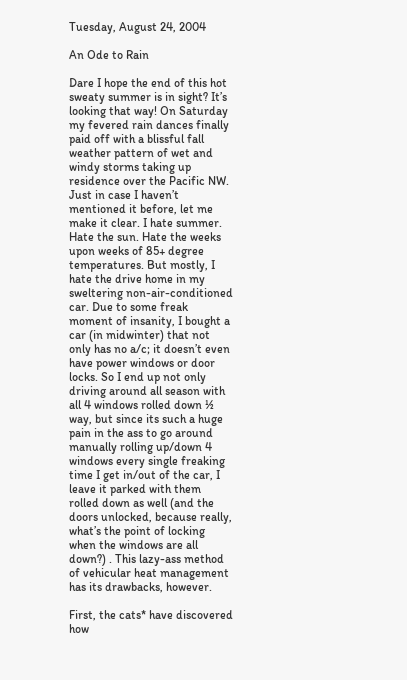Tuesday, August 24, 2004

An Ode to Rain

Dare I hope the end of this hot sweaty summer is in sight? It’s looking that way! On Saturday my fevered rain dances finally paid off with a blissful fall weather pattern of wet and windy storms taking up residence over the Pacific NW. Just in case I haven’t mentioned it before, let me make it clear. I hate summer. Hate the sun. Hate the weeks upon weeks of 85+ degree temperatures. But mostly, I hate the drive home in my sweltering non-air-conditioned car. Due to some freak moment of insanity, I bought a car (in midwinter) that not only has no a/c; it doesn’t even have power windows or door locks. So I end up not only driving around all season with all 4 windows rolled down ½ way, but since its such a huge pain in the ass to go around manually rolling up/down 4 windows every single freaking time I get in/out of the car, I leave it parked with them rolled down as well (and the doors unlocked, because really, what’s the point of locking when the windows are all down?) . This lazy-ass method of vehicular heat management has its drawbacks, however.

First, the cats* have discovered how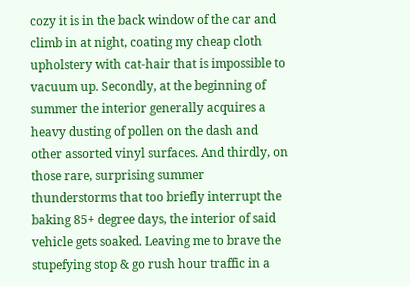cozy it is in the back window of the car and climb in at night, coating my cheap cloth upholstery with cat-hair that is impossible to vacuum up. Secondly, at the beginning of summer the interior generally acquires a heavy dusting of pollen on the dash and other assorted vinyl surfaces. And thirdly, on those rare, surprising summer thunderstorms that too briefly interrupt the baking 85+ degree days, the interior of said vehicle gets soaked. Leaving me to brave the stupefying stop & go rush hour traffic in a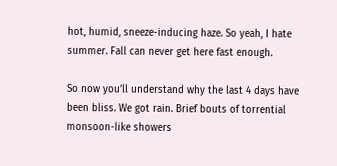hot, humid, sneeze-inducing haze. So yeah, I hate summer. Fall can never get here fast enough.

So now you’ll understand why the last 4 days have been bliss. We got rain. Brief bouts of torrential monsoon-like showers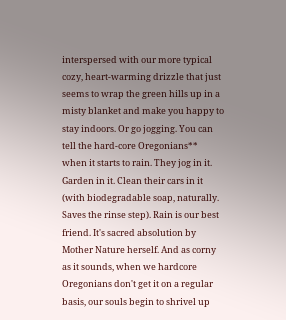interspersed with our more typical cozy, heart-warming drizzle that just seems to wrap the green hills up in a misty blanket and make you happy to stay indoors. Or go jogging. You can tell the hard-core Oregonians** when it starts to rain. They jog in it. Garden in it. Clean their cars in it (with biodegradable soap, naturally. Saves the rinse step). Rain is our best friend. It's sacred absolution by Mother Nature herself. And as corny as it sounds, when we hardcore Oregonians don't get it on a regular basis, our souls begin to shrivel up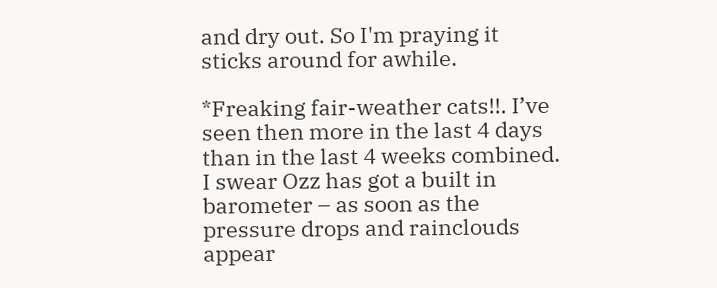and dry out. So I'm praying it sticks around for awhile.

*Freaking fair-weather cats!!. I’ve seen then more in the last 4 days than in the last 4 weeks combined. I swear Ozz has got a built in barometer – as soon as the pressure drops and rainclouds appear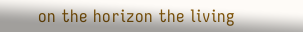on the horizon the living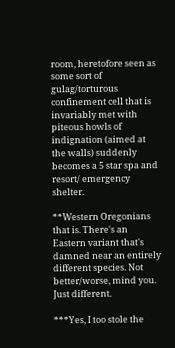room, heretofore seen as some sort of gulag/torturous confinement cell that is invariably met with piteous howls of indignation (aimed at the walls) suddenly becomes a 5 star spa and resort/ emergency shelter.

**Western Oregonians that is. There's an Eastern variant that's damned near an entirely different species. Not better/worse, mind you. Just different.

***Yes, I too stole the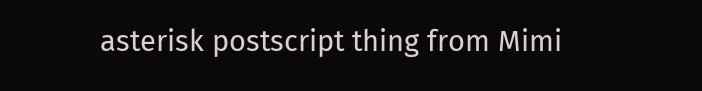asterisk postscript thing from Mimi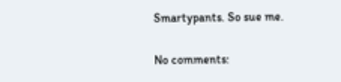Smartypants. So sue me.

No comments: